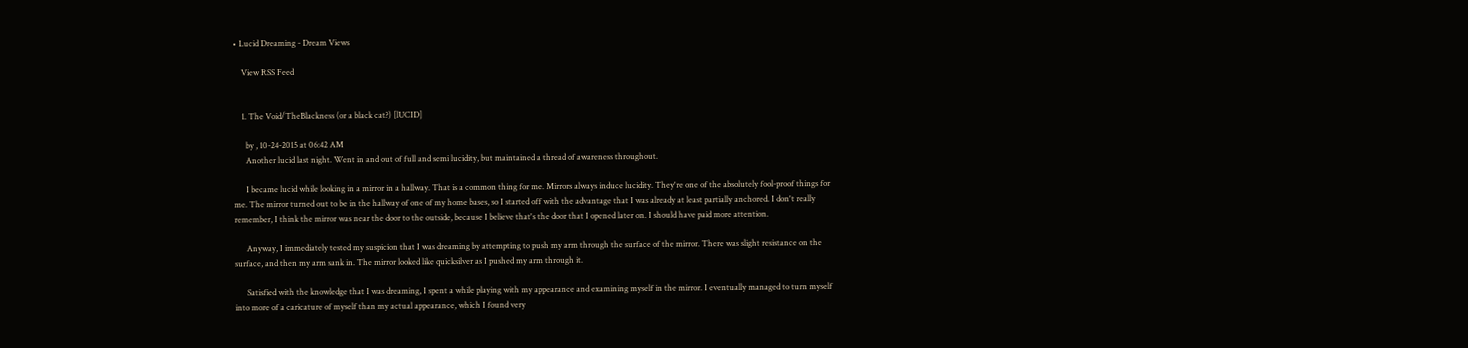• Lucid Dreaming - Dream Views

    View RSS Feed


    1. The Void/TheBlackness (or a black cat?) [lUCID]

      by , 10-24-2015 at 06:42 AM
      Another lucid last night. Went in and out of full and semi lucidity, but maintained a thread of awareness throughout.

      I became lucid while looking in a mirror in a hallway. That is a common thing for me. Mirrors always induce lucidity. They're one of the absolutely fool-proof things for me. The mirror turned out to be in the hallway of one of my home bases, so I started off with the advantage that I was already at least partially anchored. I don't really remember, I think the mirror was near the door to the outside, because I believe that's the door that I opened later on. I should have paid more attention.

      Anyway, I immediately tested my suspicion that I was dreaming by attempting to push my arm through the surface of the mirror. There was slight resistance on the surface, and then my arm sank in. The mirror looked like quicksilver as I pushed my arm through it.

      Satisfied with the knowledge that I was dreaming, I spent a while playing with my appearance and examining myself in the mirror. I eventually managed to turn myself into more of a caricature of myself than my actual appearance, which I found very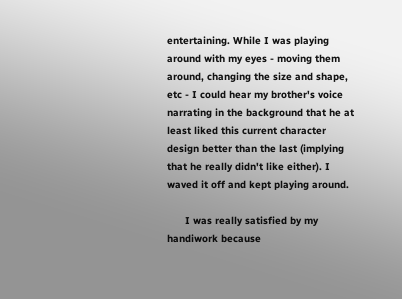entertaining. While I was playing around with my eyes - moving them around, changing the size and shape, etc - I could hear my brother's voice narrating in the background that he at least liked this current character design better than the last (implying that he really didn't like either). I waved it off and kept playing around.

      I was really satisfied by my handiwork because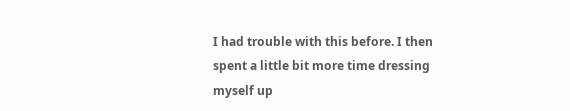I had trouble with this before. I then spent a little bit more time dressing myself up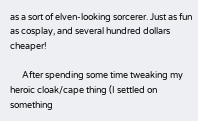as a sort of elven-looking sorcerer. Just as fun as cosplay, and several hundred dollars cheaper!

      After spending some time tweaking my heroic cloak/cape thing (I settled on something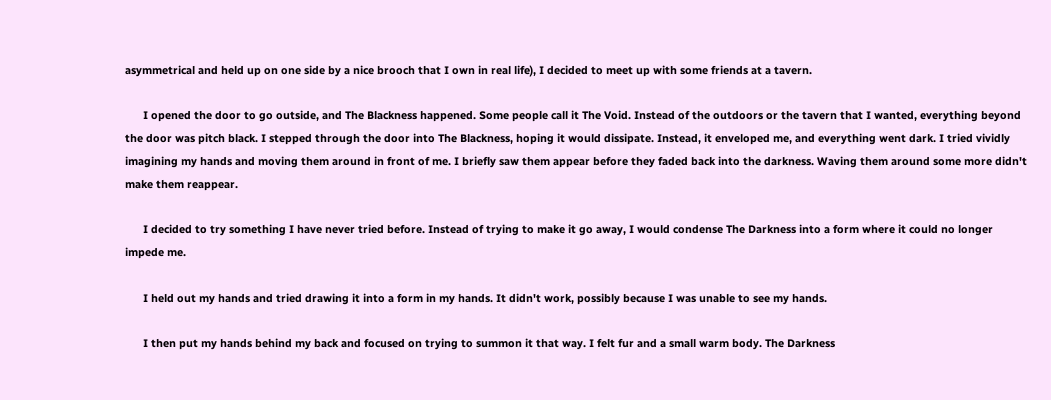asymmetrical and held up on one side by a nice brooch that I own in real life), I decided to meet up with some friends at a tavern.

      I opened the door to go outside, and The Blackness happened. Some people call it The Void. Instead of the outdoors or the tavern that I wanted, everything beyond the door was pitch black. I stepped through the door into The Blackness, hoping it would dissipate. Instead, it enveloped me, and everything went dark. I tried vividly imagining my hands and moving them around in front of me. I briefly saw them appear before they faded back into the darkness. Waving them around some more didn't make them reappear.

      I decided to try something I have never tried before. Instead of trying to make it go away, I would condense The Darkness into a form where it could no longer impede me.

      I held out my hands and tried drawing it into a form in my hands. It didn't work, possibly because I was unable to see my hands.

      I then put my hands behind my back and focused on trying to summon it that way. I felt fur and a small warm body. The Darkness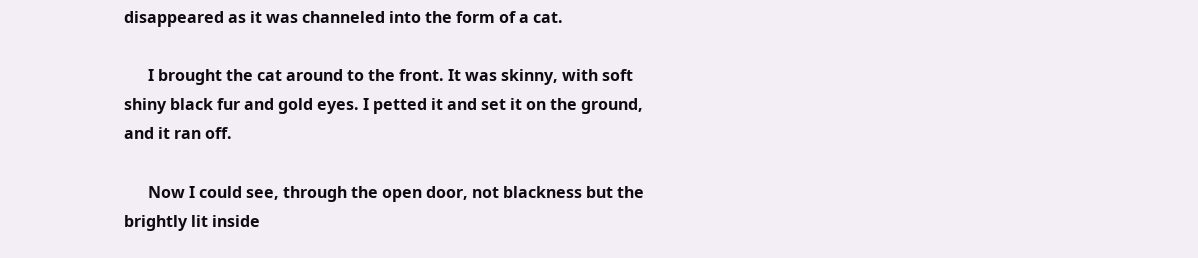disappeared as it was channeled into the form of a cat.

      I brought the cat around to the front. It was skinny, with soft shiny black fur and gold eyes. I petted it and set it on the ground, and it ran off.

      Now I could see, through the open door, not blackness but the brightly lit inside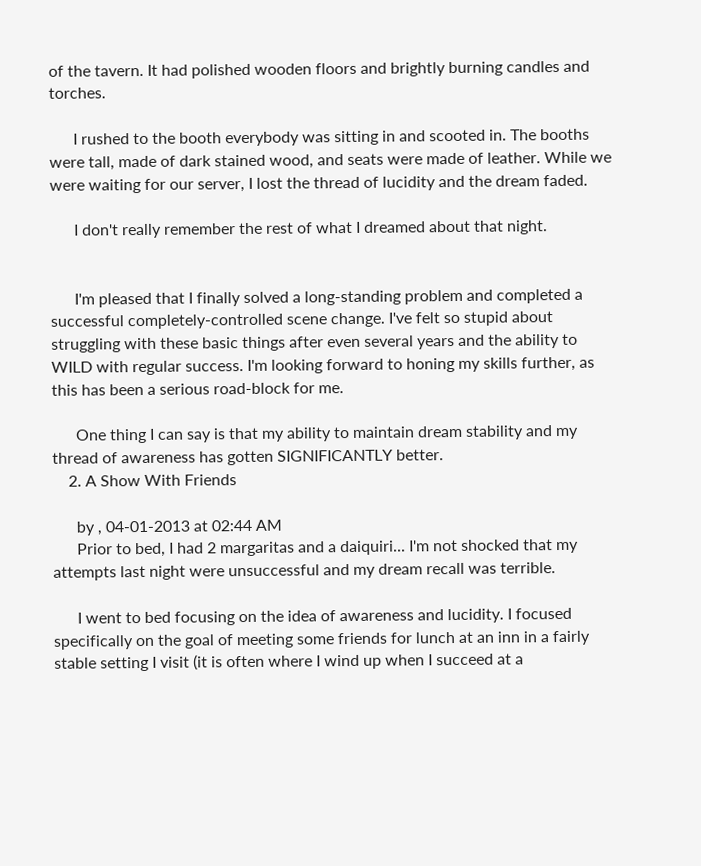of the tavern. It had polished wooden floors and brightly burning candles and torches.

      I rushed to the booth everybody was sitting in and scooted in. The booths were tall, made of dark stained wood, and seats were made of leather. While we were waiting for our server, I lost the thread of lucidity and the dream faded.

      I don't really remember the rest of what I dreamed about that night.


      I'm pleased that I finally solved a long-standing problem and completed a successful completely-controlled scene change. I've felt so stupid about struggling with these basic things after even several years and the ability to WILD with regular success. I'm looking forward to honing my skills further, as this has been a serious road-block for me.

      One thing I can say is that my ability to maintain dream stability and my thread of awareness has gotten SIGNIFICANTLY better.
    2. A Show With Friends

      by , 04-01-2013 at 02:44 AM
      Prior to bed, I had 2 margaritas and a daiquiri... I'm not shocked that my attempts last night were unsuccessful and my dream recall was terrible.

      I went to bed focusing on the idea of awareness and lucidity. I focused specifically on the goal of meeting some friends for lunch at an inn in a fairly stable setting I visit (it is often where I wind up when I succeed at a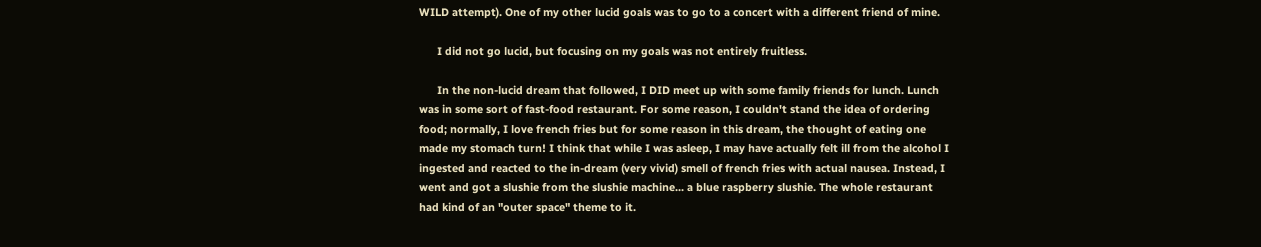WILD attempt). One of my other lucid goals was to go to a concert with a different friend of mine.

      I did not go lucid, but focusing on my goals was not entirely fruitless.

      In the non-lucid dream that followed, I DID meet up with some family friends for lunch. Lunch was in some sort of fast-food restaurant. For some reason, I couldn't stand the idea of ordering food; normally, I love french fries but for some reason in this dream, the thought of eating one made my stomach turn! I think that while I was asleep, I may have actually felt ill from the alcohol I ingested and reacted to the in-dream (very vivid) smell of french fries with actual nausea. Instead, I went and got a slushie from the slushie machine... a blue raspberry slushie. The whole restaurant had kind of an "outer space" theme to it.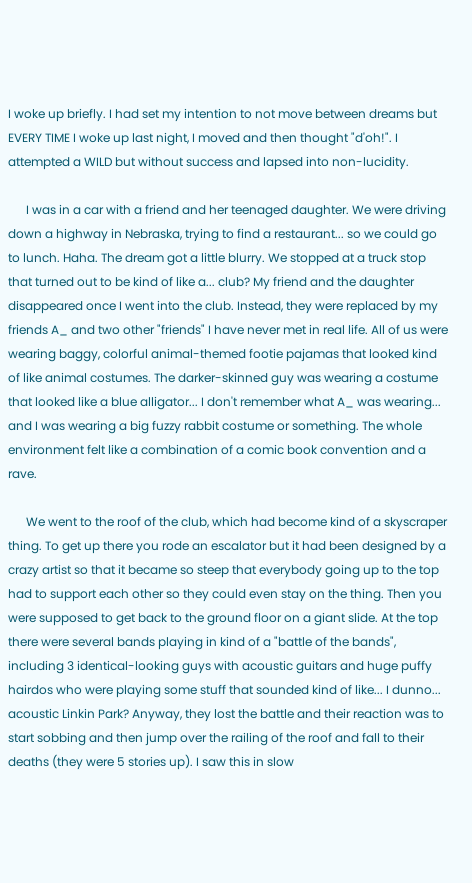I woke up briefly. I had set my intention to not move between dreams but EVERY TIME I woke up last night, I moved and then thought "d'oh!". I attempted a WILD but without success and lapsed into non-lucidity.

      I was in a car with a friend and her teenaged daughter. We were driving down a highway in Nebraska, trying to find a restaurant... so we could go to lunch. Haha. The dream got a little blurry. We stopped at a truck stop that turned out to be kind of like a... club? My friend and the daughter disappeared once I went into the club. Instead, they were replaced by my friends A_ and two other "friends" I have never met in real life. All of us were wearing baggy, colorful animal-themed footie pajamas that looked kind of like animal costumes. The darker-skinned guy was wearing a costume that looked like a blue alligator... I don't remember what A_ was wearing... and I was wearing a big fuzzy rabbit costume or something. The whole environment felt like a combination of a comic book convention and a rave.

      We went to the roof of the club, which had become kind of a skyscraper thing. To get up there you rode an escalator but it had been designed by a crazy artist so that it became so steep that everybody going up to the top had to support each other so they could even stay on the thing. Then you were supposed to get back to the ground floor on a giant slide. At the top there were several bands playing in kind of a "battle of the bands", including 3 identical-looking guys with acoustic guitars and huge puffy hairdos who were playing some stuff that sounded kind of like... I dunno... acoustic Linkin Park? Anyway, they lost the battle and their reaction was to start sobbing and then jump over the railing of the roof and fall to their deaths (they were 5 stories up). I saw this in slow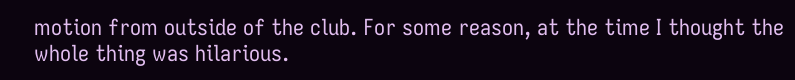motion from outside of the club. For some reason, at the time I thought the whole thing was hilarious.